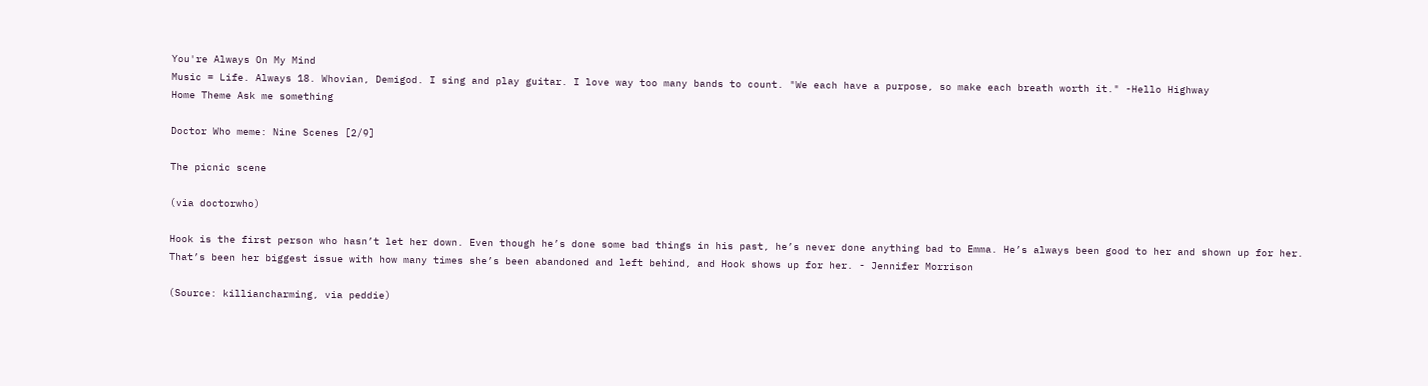You're Always On My Mind
Music = Life. Always 18. Whovian, Demigod. I sing and play guitar. I love way too many bands to count. "We each have a purpose, so make each breath worth it." -Hello Highway
Home Theme Ask me something

Doctor Who meme: Nine Scenes [2/9]

The picnic scene

(via doctorwho)

Hook is the first person who hasn’t let her down. Even though he’s done some bad things in his past, he’s never done anything bad to Emma. He’s always been good to her and shown up for her. That’s been her biggest issue with how many times she’s been abandoned and left behind, and Hook shows up for her. - Jennifer Morrison

(Source: killiancharming, via peddie)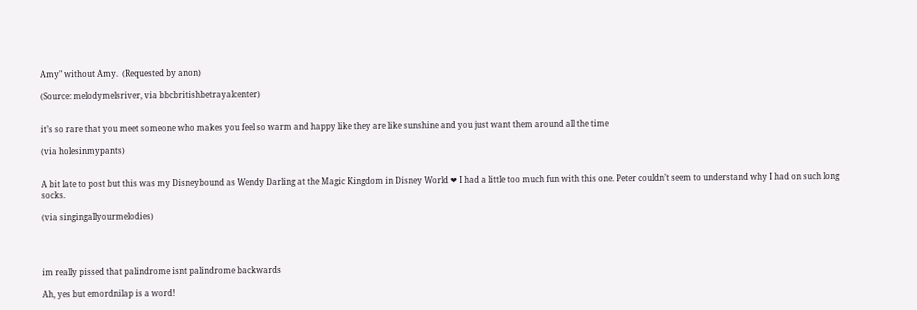Amy" without Amy.  (Requested by anon)

(Source: melodymelsriver, via bbcbritishbetrayalcenter)


it’s so rare that you meet someone who makes you feel so warm and happy like they are like sunshine and you just want them around all the time

(via holesinmypants)


A bit late to post but this was my Disneybound as Wendy Darling at the Magic Kingdom in Disney World ❤ I had a little too much fun with this one. Peter couldn’t seem to understand why I had on such long socks.

(via singingallyourmelodies)




im really pissed that palindrome isnt palindrome backwards

Ah, yes but emordnilap is a word!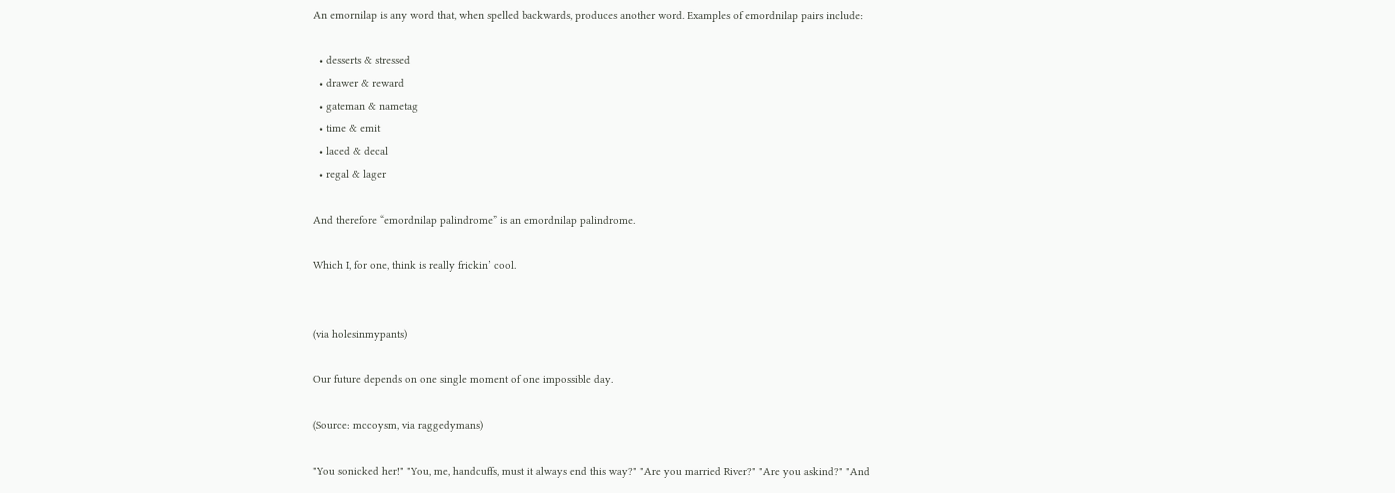An emornilap is any word that, when spelled backwards, produces another word. Examples of emordnilap pairs include:

  • desserts & stressed
  • drawer & reward
  • gateman & nametag
  • time & emit
  • laced & decal
  • regal & lager

And therefore “emordnilap palindrome” is an emordnilap palindrome.

Which I, for one, think is really frickin’ cool.


(via holesinmypants)

Our future depends on one single moment of one impossible day.

(Source: mccoysm, via raggedymans)

"You sonicked her!" "You, me, handcuffs, must it always end this way?" "Are you married River?" "Are you askind?" "And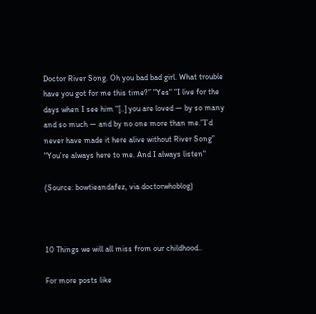Doctor River Song. Oh you bad bad girl. What trouble have you got for me this time?” "Yes" "I live for the days when I see him “[..] you are loved — by so many and so much — and by no one more than me.”I’d never have made it here alive without River Song” "You’re always here to me. And I always listen"

(Source: bowtieandafez, via doctorwhoblog)



10 Things we will all miss from our childhood..

For more posts like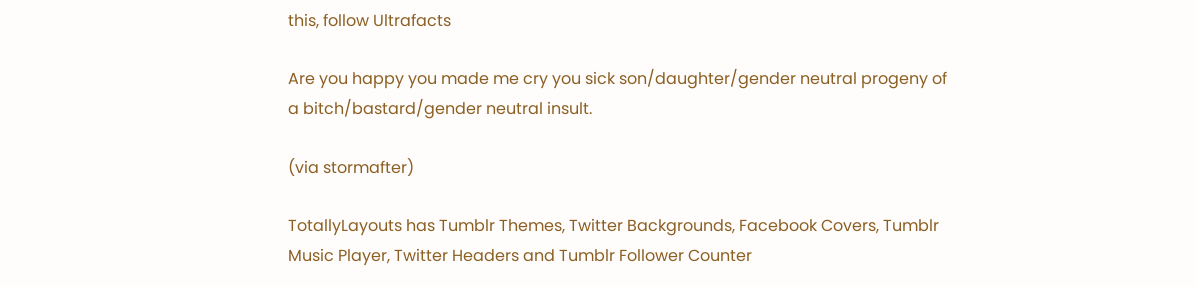this, follow Ultrafacts

Are you happy you made me cry you sick son/daughter/gender neutral progeny of a bitch/bastard/gender neutral insult.

(via stormafter)

TotallyLayouts has Tumblr Themes, Twitter Backgrounds, Facebook Covers, Tumblr Music Player, Twitter Headers and Tumblr Follower Counter